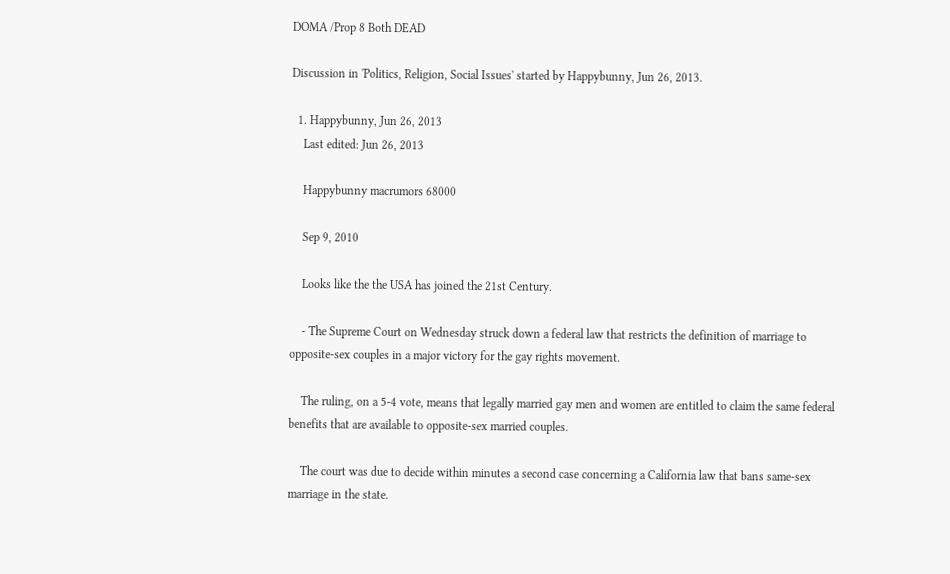DOMA /Prop 8 Both DEAD

Discussion in 'Politics, Religion, Social Issues' started by Happybunny, Jun 26, 2013.

  1. Happybunny, Jun 26, 2013
    Last edited: Jun 26, 2013

    Happybunny macrumors 68000

    Sep 9, 2010

    Looks like the the USA has joined the 21st Century.

    - The Supreme Court on Wednesday struck down a federal law that restricts the definition of marriage to opposite-sex couples in a major victory for the gay rights movement.

    The ruling, on a 5-4 vote, means that legally married gay men and women are entitled to claim the same federal benefits that are available to opposite-sex married couples.

    The court was due to decide within minutes a second case concerning a California law that bans same-sex marriage in the state.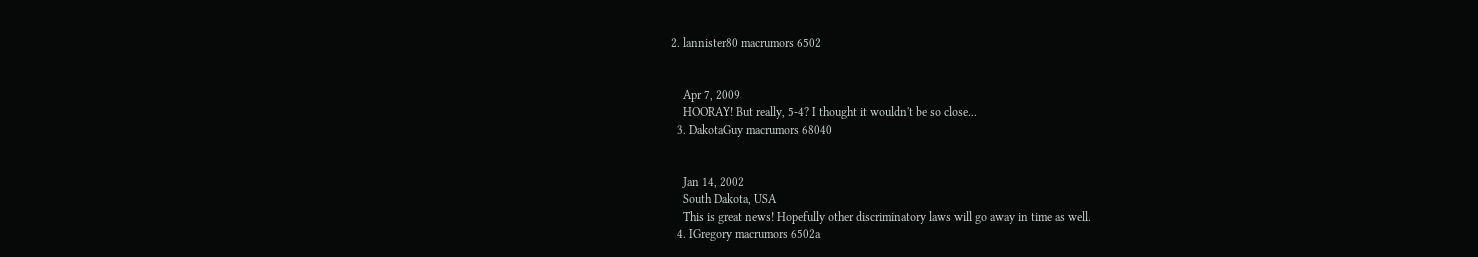2. lannister80 macrumors 6502


    Apr 7, 2009
    HOORAY! But really, 5-4? I thought it wouldn't be so close...
  3. DakotaGuy macrumors 68040


    Jan 14, 2002
    South Dakota, USA
    This is great news! Hopefully other discriminatory laws will go away in time as well.
  4. IGregory macrumors 6502a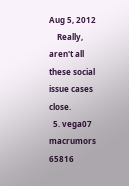Aug 5, 2012
    Really, aren't all these social issue cases close.
  5. vega07 macrumors 65816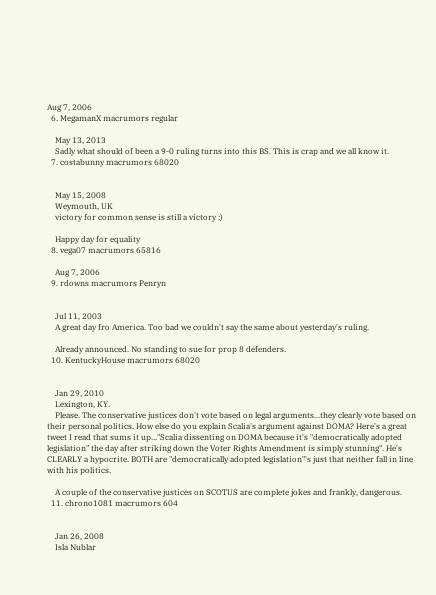Aug 7, 2006
  6. MegamanX macrumors regular

    May 13, 2013
    Sadly what should of been a 9-0 ruling turns into this BS. This is crap and we all know it.
  7. costabunny macrumors 68020


    May 15, 2008
    Weymouth, UK
    victory for common sense is still a victory :)

    Happy day for equality
  8. vega07 macrumors 65816

    Aug 7, 2006
  9. rdowns macrumors Penryn


    Jul 11, 2003
    A great day fro America. Too bad we couldn't say the same about yesterday's ruling.

    Already announced. No standing to sue for prop 8 defenders.
  10. KentuckyHouse macrumors 68020


    Jan 29, 2010
    Lexington, KY.
    Please. The conservative justices don't vote based on legal arguments...they clearly vote based on their personal politics. How else do you explain Scalia's argument against DOMA? Here's a great tweet I read that sums it up..."Scalia dissenting on DOMA because it's "democratically adopted legislation" the day after striking down the Voter Rights Amendment is simply stunning". He's CLEARLY a hypocrite. BOTH are "democratically adopted legislation"'s just that neither fall in line with his politics.

    A couple of the conservative justices on SCOTUS are complete jokes and frankly, dangerous.
  11. chrono1081 macrumors 604


    Jan 26, 2008
    Isla Nublar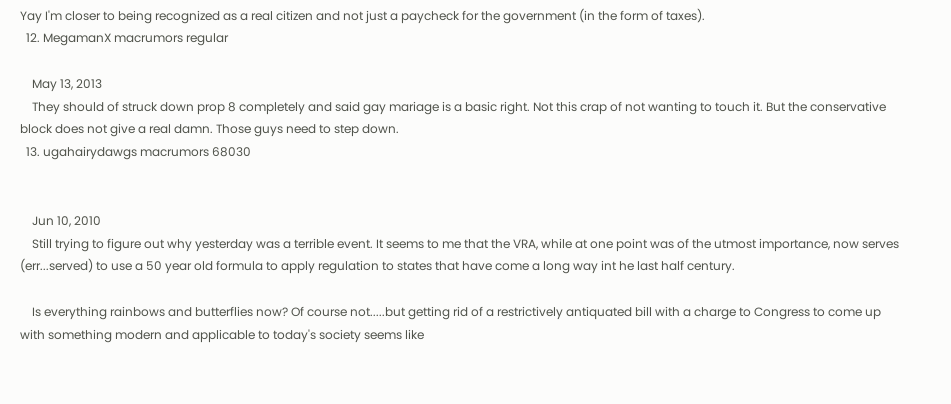Yay I'm closer to being recognized as a real citizen and not just a paycheck for the government (in the form of taxes).
  12. MegamanX macrumors regular

    May 13, 2013
    They should of struck down prop 8 completely and said gay mariage is a basic right. Not this crap of not wanting to touch it. But the conservative block does not give a real damn. Those guys need to step down.
  13. ugahairydawgs macrumors 68030


    Jun 10, 2010
    Still trying to figure out why yesterday was a terrible event. It seems to me that the VRA, while at one point was of the utmost importance, now serves (err...served) to use a 50 year old formula to apply regulation to states that have come a long way int he last half century.

    Is everything rainbows and butterflies now? Of course not.....but getting rid of a restrictively antiquated bill with a charge to Congress to come up with something modern and applicable to today's society seems like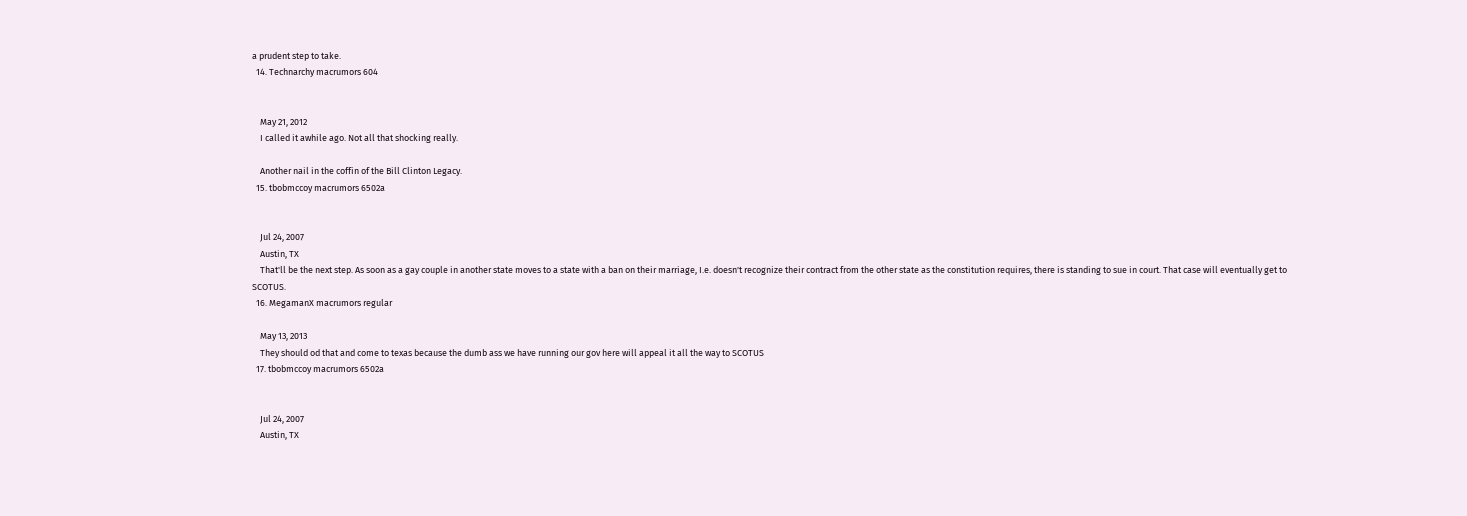a prudent step to take.
  14. Technarchy macrumors 604


    May 21, 2012
    I called it awhile ago. Not all that shocking really.

    Another nail in the coffin of the Bill Clinton Legacy.
  15. tbobmccoy macrumors 6502a


    Jul 24, 2007
    Austin, TX
    That'll be the next step. As soon as a gay couple in another state moves to a state with a ban on their marriage, I.e. doesn't recognize their contract from the other state as the constitution requires, there is standing to sue in court. That case will eventually get to SCOTUS.
  16. MegamanX macrumors regular

    May 13, 2013
    They should od that and come to texas because the dumb ass we have running our gov here will appeal it all the way to SCOTUS
  17. tbobmccoy macrumors 6502a


    Jul 24, 2007
    Austin, TX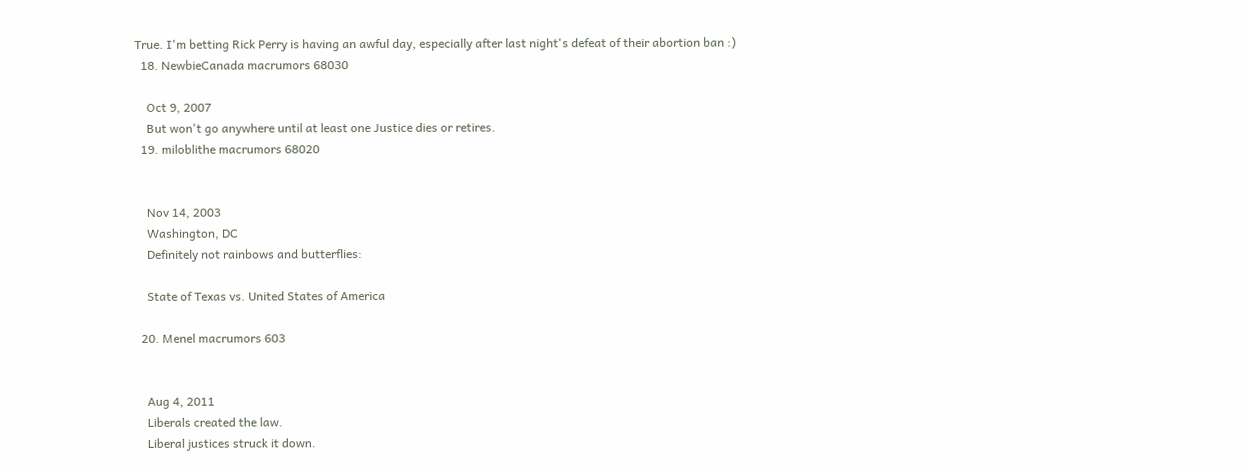True. I'm betting Rick Perry is having an awful day, especially after last night's defeat of their abortion ban :)
  18. NewbieCanada macrumors 68030

    Oct 9, 2007
    But won't go anywhere until at least one Justice dies or retires.
  19. miloblithe macrumors 68020


    Nov 14, 2003
    Washington, DC
    Definitely not rainbows and butterflies:

    State of Texas vs. United States of America

  20. Menel macrumors 603


    Aug 4, 2011
    Liberals created the law.
    Liberal justices struck it down.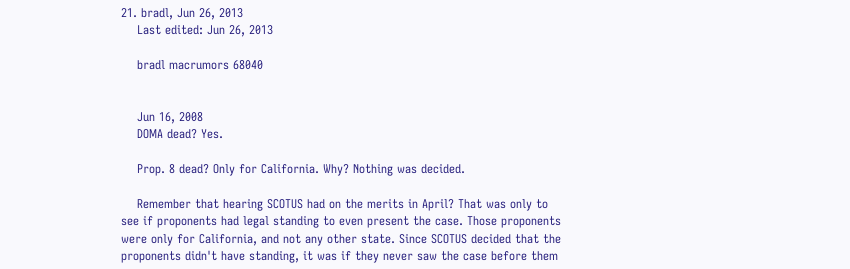21. bradl, Jun 26, 2013
    Last edited: Jun 26, 2013

    bradl macrumors 68040


    Jun 16, 2008
    DOMA dead? Yes.

    Prop. 8 dead? Only for California. Why? Nothing was decided.

    Remember that hearing SCOTUS had on the merits in April? That was only to see if proponents had legal standing to even present the case. Those proponents were only for California, and not any other state. Since SCOTUS decided that the proponents didn't have standing, it was if they never saw the case before them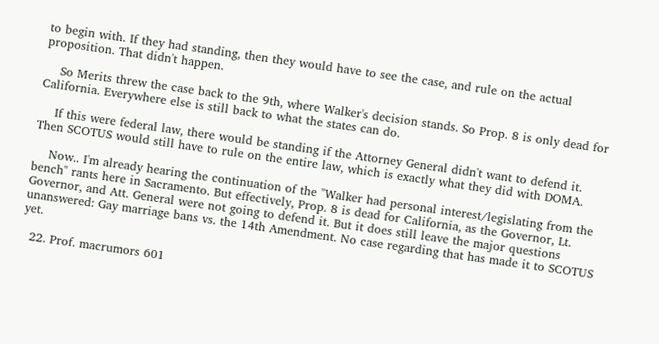to begin with. If they had standing, then they would have to see the case, and rule on the actual proposition. That didn't happen.

    So Merits threw the case back to the 9th, where Walker's decision stands. So Prop. 8 is only dead for California. Everywhere else is still back to what the states can do.

    If this were federal law, there would be standing if the Attorney General didn't want to defend it. Then SCOTUS would still have to rule on the entire law, which is exactly what they did with DOMA.

    Now.. I'm already hearing the continuation of the "Walker had personal interest/legislating from the bench" rants here in Sacramento. But effectively, Prop. 8 is dead for California, as the Governor, Lt. Governor, and Att. General were not going to defend it. But it does still leave the major questions unanswered: Gay marriage bans vs. the 14th Amendment. No case regarding that has made it to SCOTUS yet.

  22. Prof. macrumors 601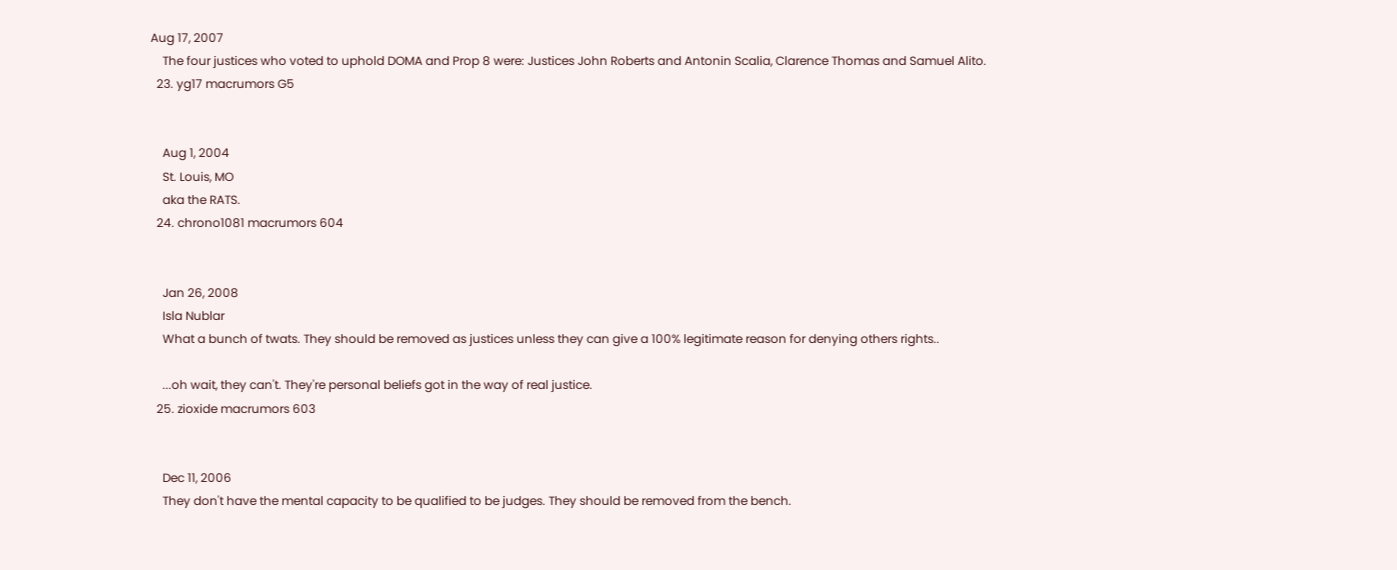Aug 17, 2007
    The four justices who voted to uphold DOMA and Prop 8 were: Justices John Roberts and Antonin Scalia, Clarence Thomas and Samuel Alito.
  23. yg17 macrumors G5


    Aug 1, 2004
    St. Louis, MO
    aka the RATS.
  24. chrono1081 macrumors 604


    Jan 26, 2008
    Isla Nublar
    What a bunch of twats. They should be removed as justices unless they can give a 100% legitimate reason for denying others rights..

    ...oh wait, they can't. They're personal beliefs got in the way of real justice.
  25. zioxide macrumors 603


    Dec 11, 2006
    They don't have the mental capacity to be qualified to be judges. They should be removed from the bench.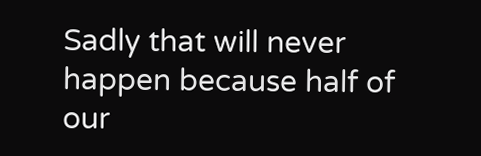Sadly that will never happen because half of our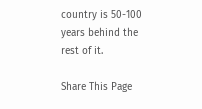country is 50-100 years behind the rest of it.

Share This Page